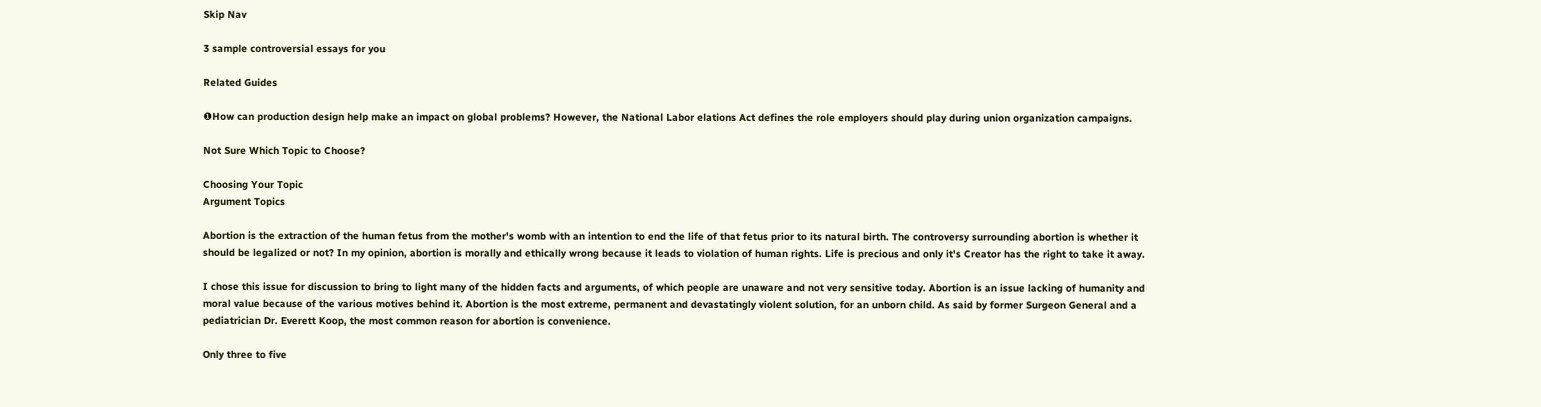Skip Nav

3 sample controversial essays for you

Related Guides

❶How can production design help make an impact on global problems? However, the National Labor elations Act defines the role employers should play during union organization campaigns.

Not Sure Which Topic to Choose?

Choosing Your Topic
Argument Topics

Abortion is the extraction of the human fetus from the mother's womb with an intention to end the life of that fetus prior to its natural birth. The controversy surrounding abortion is whether it should be legalized or not? In my opinion, abortion is morally and ethically wrong because it leads to violation of human rights. Life is precious and only it's Creator has the right to take it away.

I chose this issue for discussion to bring to light many of the hidden facts and arguments, of which people are unaware and not very sensitive today. Abortion is an issue lacking of humanity and moral value because of the various motives behind it. Abortion is the most extreme, permanent and devastatingly violent solution, for an unborn child. As said by former Surgeon General and a pediatrician Dr. Everett Koop, the most common reason for abortion is convenience.

Only three to five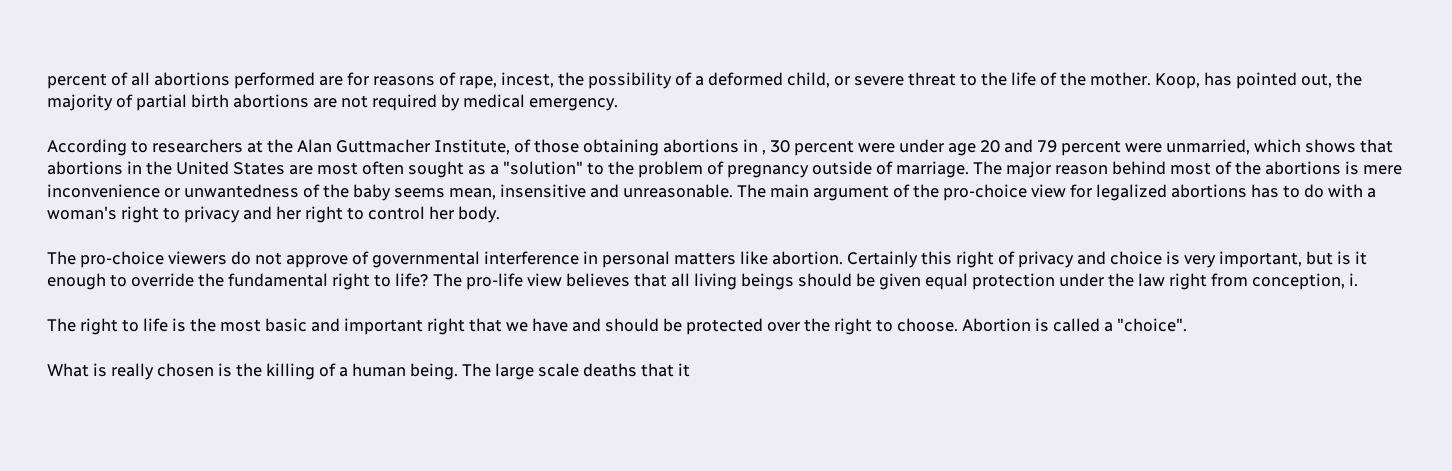percent of all abortions performed are for reasons of rape, incest, the possibility of a deformed child, or severe threat to the life of the mother. Koop, has pointed out, the majority of partial birth abortions are not required by medical emergency.

According to researchers at the Alan Guttmacher Institute, of those obtaining abortions in , 30 percent were under age 20 and 79 percent were unmarried, which shows that abortions in the United States are most often sought as a "solution" to the problem of pregnancy outside of marriage. The major reason behind most of the abortions is mere inconvenience or unwantedness of the baby seems mean, insensitive and unreasonable. The main argument of the pro-choice view for legalized abortions has to do with a woman's right to privacy and her right to control her body.

The pro-choice viewers do not approve of governmental interference in personal matters like abortion. Certainly this right of privacy and choice is very important, but is it enough to override the fundamental right to life? The pro-life view believes that all living beings should be given equal protection under the law right from conception, i.

The right to life is the most basic and important right that we have and should be protected over the right to choose. Abortion is called a "choice".

What is really chosen is the killing of a human being. The large scale deaths that it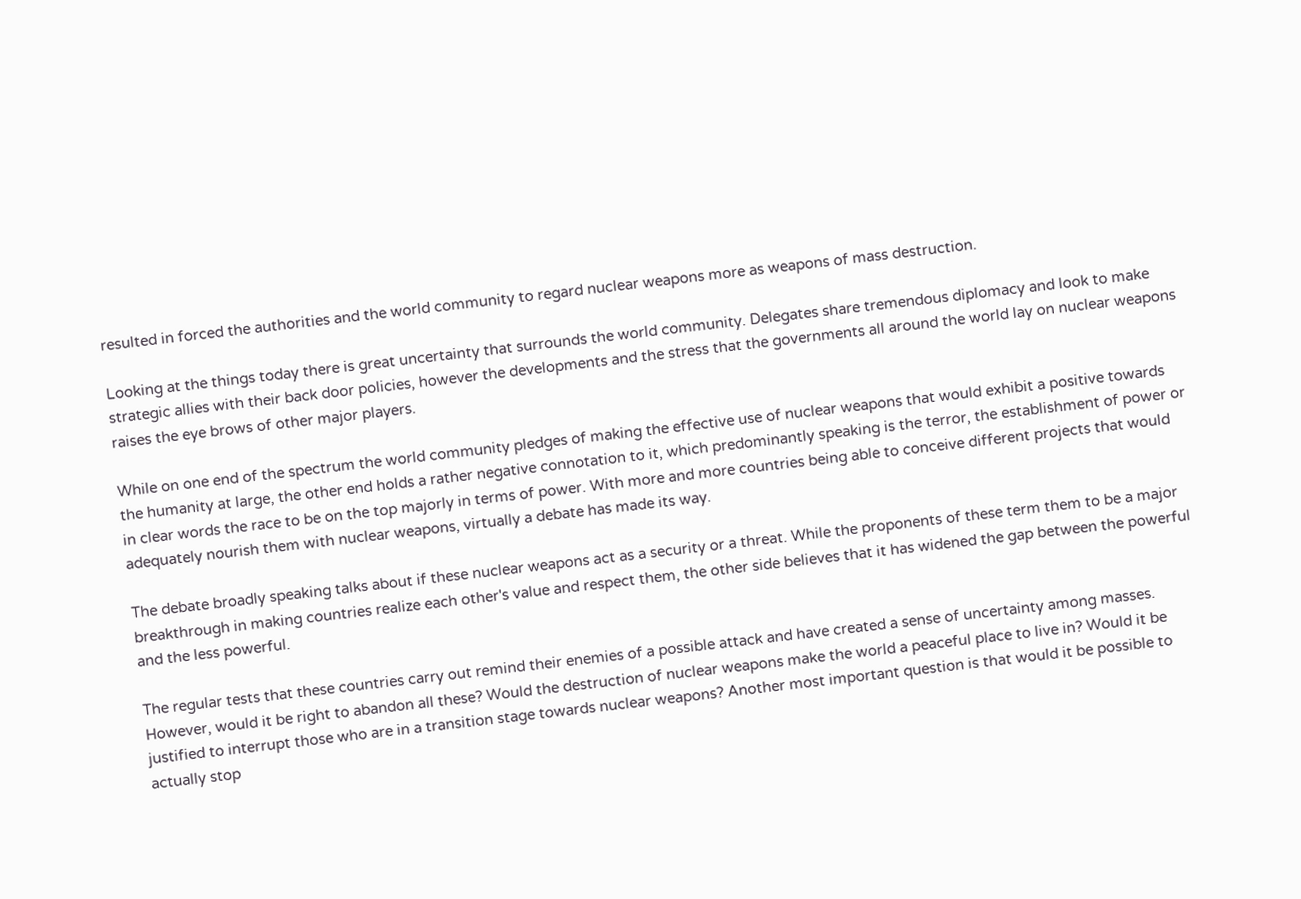resulted in forced the authorities and the world community to regard nuclear weapons more as weapons of mass destruction.

Looking at the things today there is great uncertainty that surrounds the world community. Delegates share tremendous diplomacy and look to make strategic allies with their back door policies, however the developments and the stress that the governments all around the world lay on nuclear weapons raises the eye brows of other major players.

While on one end of the spectrum the world community pledges of making the effective use of nuclear weapons that would exhibit a positive towards the humanity at large, the other end holds a rather negative connotation to it, which predominantly speaking is the terror, the establishment of power or in clear words the race to be on the top majorly in terms of power. With more and more countries being able to conceive different projects that would adequately nourish them with nuclear weapons, virtually a debate has made its way.

The debate broadly speaking talks about if these nuclear weapons act as a security or a threat. While the proponents of these term them to be a major breakthrough in making countries realize each other's value and respect them, the other side believes that it has widened the gap between the powerful and the less powerful.

The regular tests that these countries carry out remind their enemies of a possible attack and have created a sense of uncertainty among masses. However, would it be right to abandon all these? Would the destruction of nuclear weapons make the world a peaceful place to live in? Would it be justified to interrupt those who are in a transition stage towards nuclear weapons? Another most important question is that would it be possible to actually stop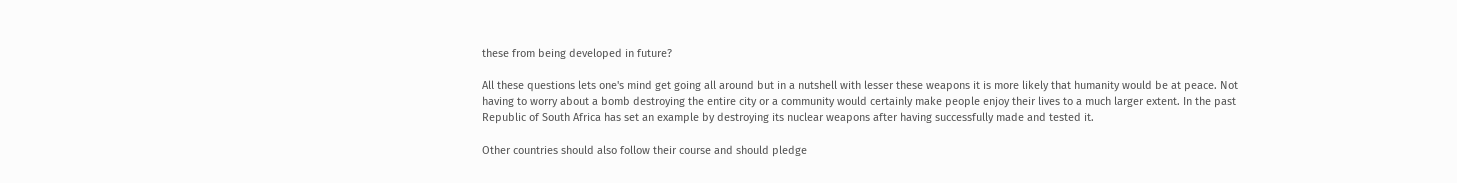these from being developed in future?

All these questions lets one's mind get going all around but in a nutshell with lesser these weapons it is more likely that humanity would be at peace. Not having to worry about a bomb destroying the entire city or a community would certainly make people enjoy their lives to a much larger extent. In the past Republic of South Africa has set an example by destroying its nuclear weapons after having successfully made and tested it.

Other countries should also follow their course and should pledge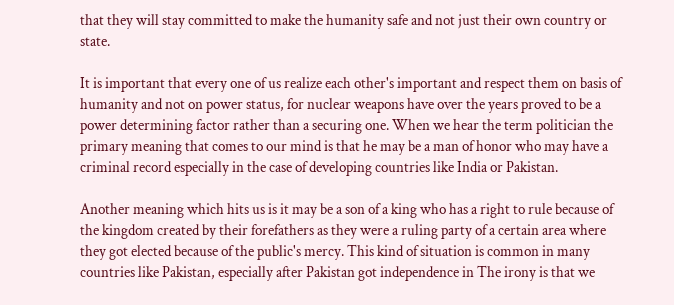that they will stay committed to make the humanity safe and not just their own country or state.

It is important that every one of us realize each other's important and respect them on basis of humanity and not on power status, for nuclear weapons have over the years proved to be a power determining factor rather than a securing one. When we hear the term politician the primary meaning that comes to our mind is that he may be a man of honor who may have a criminal record especially in the case of developing countries like India or Pakistan.

Another meaning which hits us is it may be a son of a king who has a right to rule because of the kingdom created by their forefathers as they were a ruling party of a certain area where they got elected because of the public's mercy. This kind of situation is common in many countries like Pakistan, especially after Pakistan got independence in The irony is that we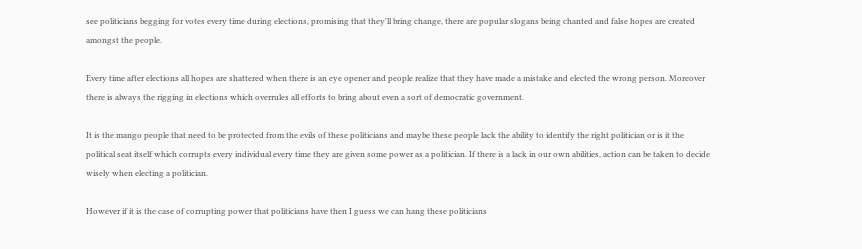see politicians begging for votes every time during elections, promising that they'll bring change, there are popular slogans being chanted and false hopes are created amongst the people.

Every time after elections all hopes are shattered when there is an eye opener and people realize that they have made a mistake and elected the wrong person. Moreover there is always the rigging in elections which overrules all efforts to bring about even a sort of democratic government.

It is the mango people that need to be protected from the evils of these politicians and maybe these people lack the ability to identify the right politician or is it the political seat itself which corrupts every individual every time they are given some power as a politician. If there is a lack in our own abilities, action can be taken to decide wisely when electing a politician.

However if it is the case of corrupting power that politicians have then I guess we can hang these politicians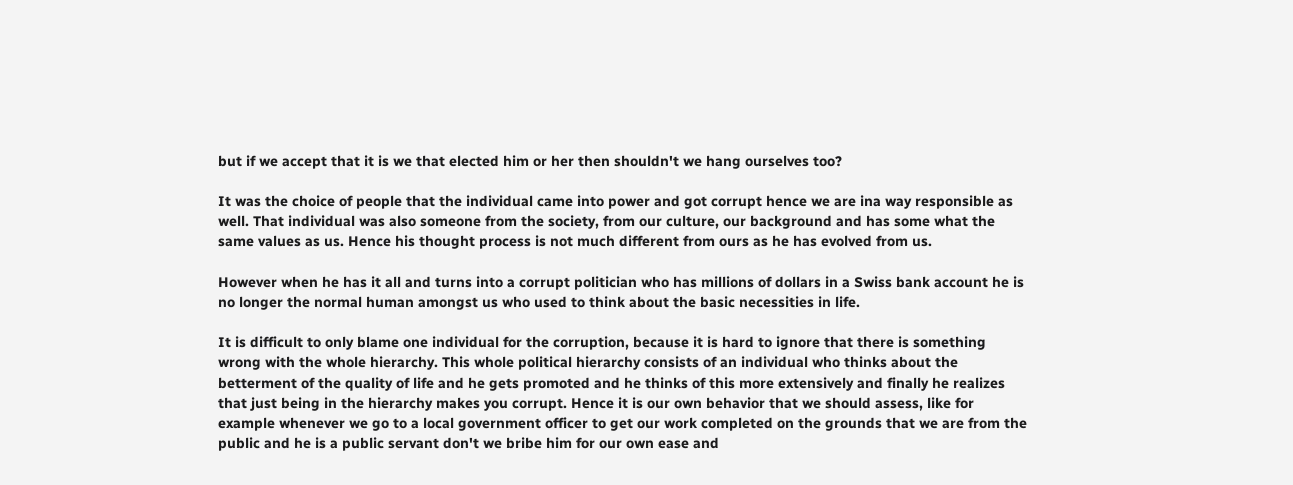but if we accept that it is we that elected him or her then shouldn't we hang ourselves too?

It was the choice of people that the individual came into power and got corrupt hence we are ina way responsible as well. That individual was also someone from the society, from our culture, our background and has some what the same values as us. Hence his thought process is not much different from ours as he has evolved from us.

However when he has it all and turns into a corrupt politician who has millions of dollars in a Swiss bank account he is no longer the normal human amongst us who used to think about the basic necessities in life.

It is difficult to only blame one individual for the corruption, because it is hard to ignore that there is something wrong with the whole hierarchy. This whole political hierarchy consists of an individual who thinks about the betterment of the quality of life and he gets promoted and he thinks of this more extensively and finally he realizes that just being in the hierarchy makes you corrupt. Hence it is our own behavior that we should assess, like for example whenever we go to a local government officer to get our work completed on the grounds that we are from the public and he is a public servant don't we bribe him for our own ease and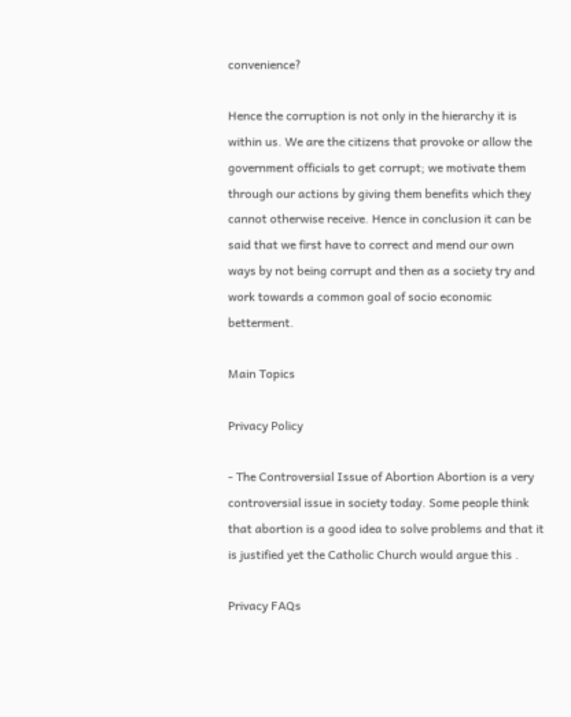convenience?

Hence the corruption is not only in the hierarchy it is within us. We are the citizens that provoke or allow the government officials to get corrupt; we motivate them through our actions by giving them benefits which they cannot otherwise receive. Hence in conclusion it can be said that we first have to correct and mend our own ways by not being corrupt and then as a society try and work towards a common goal of socio economic betterment.

Main Topics

Privacy Policy

- The Controversial Issue of Abortion Abortion is a very controversial issue in society today. Some people think that abortion is a good idea to solve problems and that it is justified yet the Catholic Church would argue this .

Privacy FAQs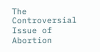The Controversial Issue of Abortion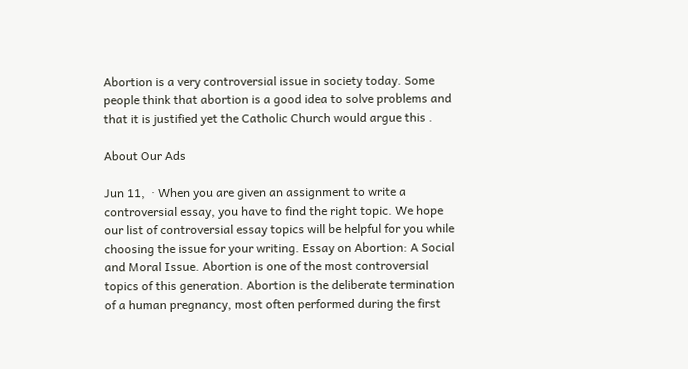Abortion is a very controversial issue in society today. Some people think that abortion is a good idea to solve problems and that it is justified yet the Catholic Church would argue this .

About Our Ads

Jun 11,  · When you are given an assignment to write a controversial essay, you have to find the right topic. We hope our list of controversial essay topics will be helpful for you while choosing the issue for your writing. Essay on Abortion: A Social and Moral Issue. Abortion is one of the most controversial topics of this generation. Abortion is the deliberate termination of a human pregnancy, most often performed during the first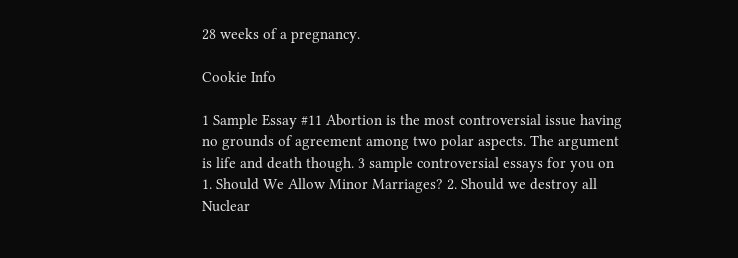28 weeks of a pregnancy.

Cookie Info

1 Sample Essay #11 Abortion is the most controversial issue having no grounds of agreement among two polar aspects. The argument is life and death though. 3 sample controversial essays for you on 1. Should We Allow Minor Marriages? 2. Should we destroy all Nuclear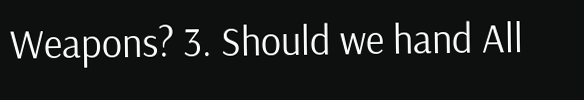Weapons? 3. Should we hand All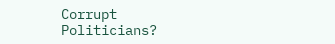Corrupt Politicians?